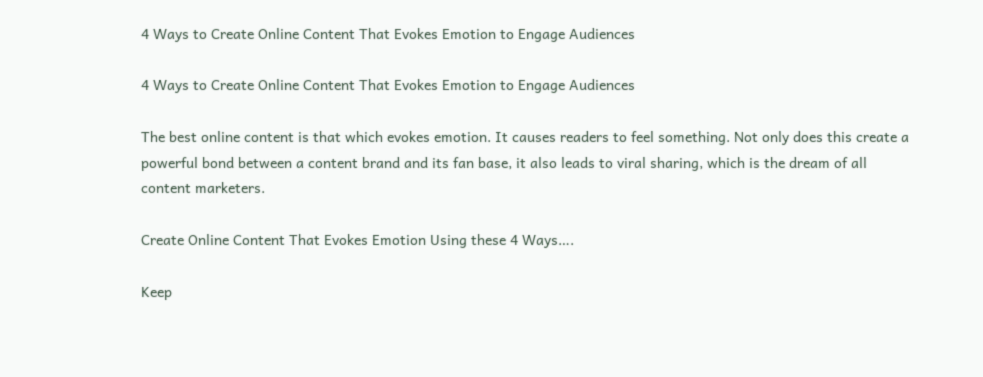4 Ways to Create Online Content That Evokes Emotion to Engage Audiences

4 Ways to Create Online Content That Evokes Emotion to Engage Audiences

The best online content is that which evokes emotion. It causes readers to feel something. Not only does this create a powerful bond between a content brand and its fan base, it also leads to viral sharing, which is the dream of all content marketers.

Create Online Content That Evokes Emotion Using these 4 Ways….

Keep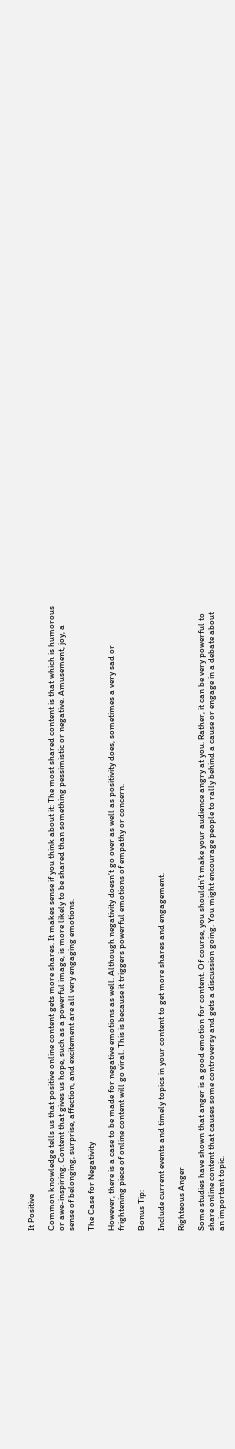It Positive

Common knowledge tells us that positive online content gets more shares. It makes sense if you think about it: The most shared content is that which is humorous or awe-inspiring. Content that gives us hope, such as a powerful image, is more likely to be shared than something pessimistic or negative. Amusement, joy, a sense of belonging, surprise, affection, and excitement are all very engaging emotions.

The Case for Negativity

However, there is a case to be made for negative emotions as well. Although negativity doesn’t go over as well as positivity does, sometimes a very sad or frightening piece of online content will go viral. This is because it triggers powerful emotions of empathy or concern.

Bonus Tip:

Include current events and timely topics in your content to get more shares and engagement.

Righteous Anger

Some studies have shown that anger is a good emotion for content. Of course, you shouldn’t make your audience angry at you. Rather, it can be very powerful to share online content that causes some controversy and gets a discussion going. You might encourage people to rally behind a cause or engage in a debate about an important topic.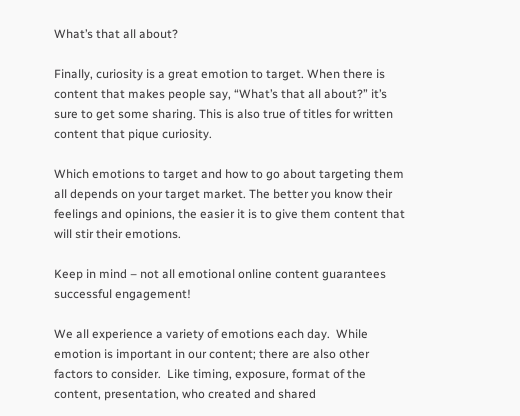What’s that all about?

Finally, curiosity is a great emotion to target. When there is content that makes people say, “What’s that all about?” it’s sure to get some sharing. This is also true of titles for written content that pique curiosity.

Which emotions to target and how to go about targeting them all depends on your target market. The better you know their feelings and opinions, the easier it is to give them content that will stir their emotions.

Keep in mind – not all emotional online content guarantees successful engagement!

We all experience a variety of emotions each day.  While emotion is important in our content; there are also other factors to consider.  Like timing, exposure, format of the content, presentation, who created and shared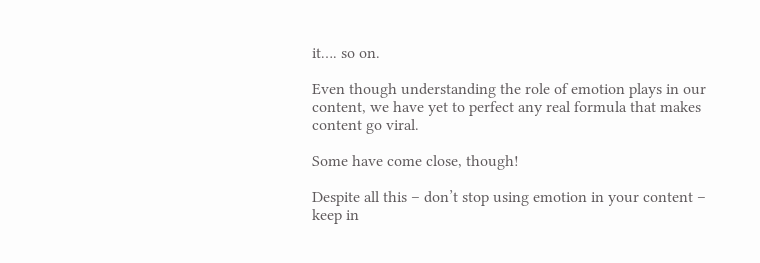it…. so on.

Even though understanding the role of emotion plays in our content, we have yet to perfect any real formula that makes content go viral.

Some have come close, though!

Despite all this – don’t stop using emotion in your content – keep in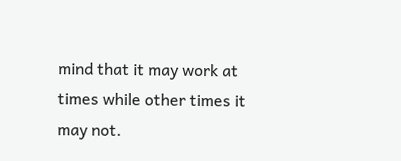mind that it may work at times while other times it may not.